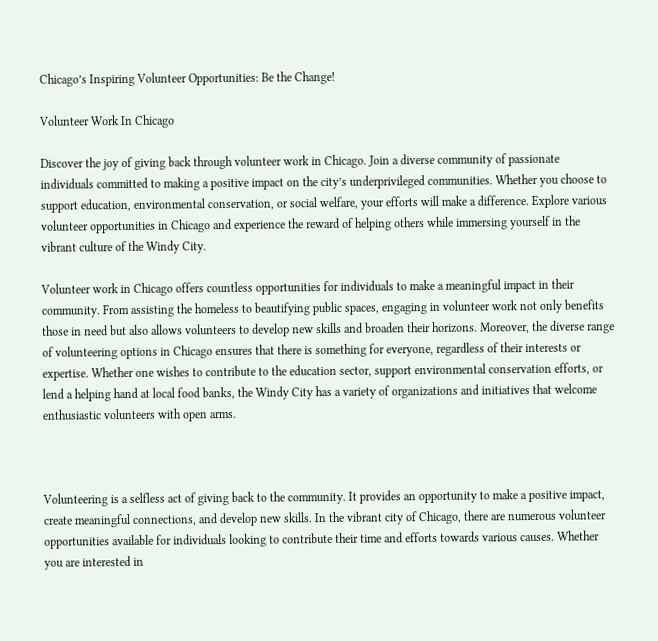Chicago’s Inspiring Volunteer Opportunities: Be the Change!

Volunteer Work In Chicago

Discover the joy of giving back through volunteer work in Chicago. Join a diverse community of passionate individuals committed to making a positive impact on the city’s underprivileged communities. Whether you choose to support education, environmental conservation, or social welfare, your efforts will make a difference. Explore various volunteer opportunities in Chicago and experience the reward of helping others while immersing yourself in the vibrant culture of the Windy City.

Volunteer work in Chicago offers countless opportunities for individuals to make a meaningful impact in their community. From assisting the homeless to beautifying public spaces, engaging in volunteer work not only benefits those in need but also allows volunteers to develop new skills and broaden their horizons. Moreover, the diverse range of volunteering options in Chicago ensures that there is something for everyone, regardless of their interests or expertise. Whether one wishes to contribute to the education sector, support environmental conservation efforts, or lend a helping hand at local food banks, the Windy City has a variety of organizations and initiatives that welcome enthusiastic volunteers with open arms.



Volunteering is a selfless act of giving back to the community. It provides an opportunity to make a positive impact, create meaningful connections, and develop new skills. In the vibrant city of Chicago, there are numerous volunteer opportunities available for individuals looking to contribute their time and efforts towards various causes. Whether you are interested in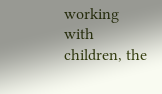working with children, the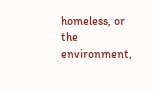homeless, or the environment,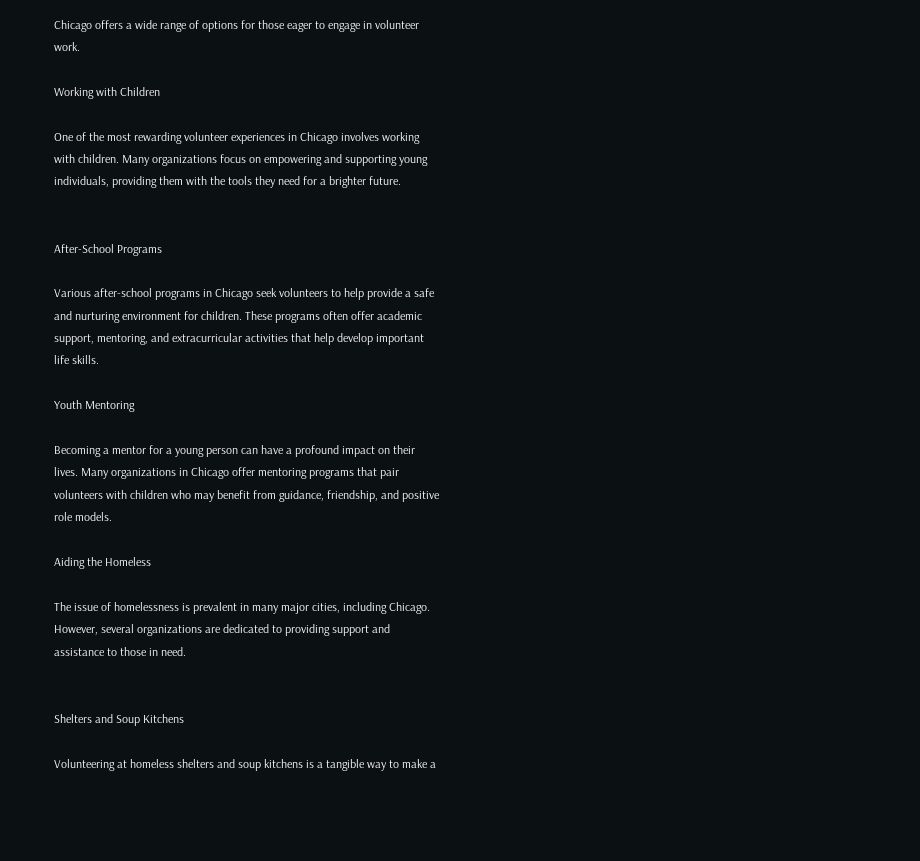Chicago offers a wide range of options for those eager to engage in volunteer work.

Working with Children

One of the most rewarding volunteer experiences in Chicago involves working with children. Many organizations focus on empowering and supporting young individuals, providing them with the tools they need for a brighter future.


After-School Programs

Various after-school programs in Chicago seek volunteers to help provide a safe and nurturing environment for children. These programs often offer academic support, mentoring, and extracurricular activities that help develop important life skills.

Youth Mentoring

Becoming a mentor for a young person can have a profound impact on their lives. Many organizations in Chicago offer mentoring programs that pair volunteers with children who may benefit from guidance, friendship, and positive role models.

Aiding the Homeless

The issue of homelessness is prevalent in many major cities, including Chicago. However, several organizations are dedicated to providing support and assistance to those in need.


Shelters and Soup Kitchens

Volunteering at homeless shelters and soup kitchens is a tangible way to make a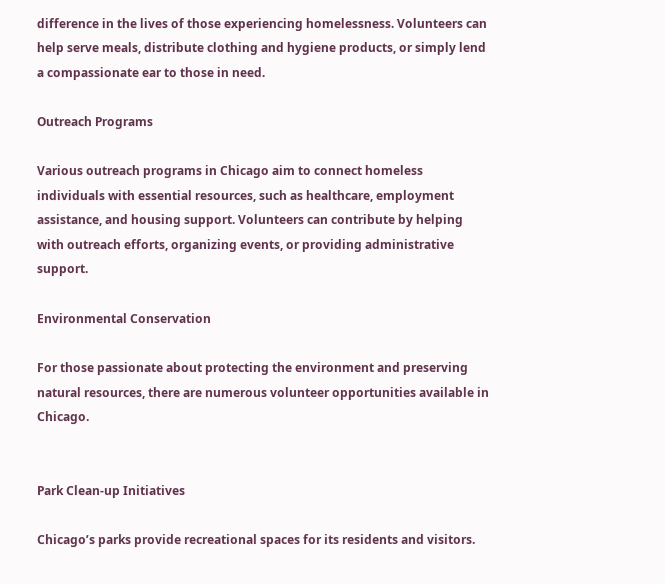difference in the lives of those experiencing homelessness. Volunteers can help serve meals, distribute clothing and hygiene products, or simply lend a compassionate ear to those in need.

Outreach Programs

Various outreach programs in Chicago aim to connect homeless individuals with essential resources, such as healthcare, employment assistance, and housing support. Volunteers can contribute by helping with outreach efforts, organizing events, or providing administrative support.

Environmental Conservation

For those passionate about protecting the environment and preserving natural resources, there are numerous volunteer opportunities available in Chicago.


Park Clean-up Initiatives

Chicago’s parks provide recreational spaces for its residents and visitors.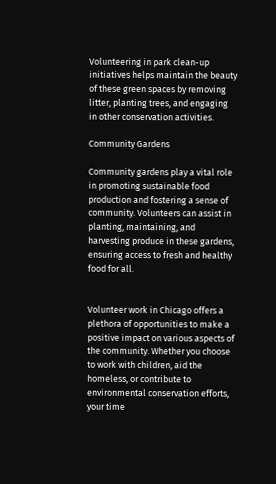Volunteering in park clean-up initiatives helps maintain the beauty of these green spaces by removing litter, planting trees, and engaging in other conservation activities.

Community Gardens

Community gardens play a vital role in promoting sustainable food production and fostering a sense of community. Volunteers can assist in planting, maintaining, and harvesting produce in these gardens, ensuring access to fresh and healthy food for all.


Volunteer work in Chicago offers a plethora of opportunities to make a positive impact on various aspects of the community. Whether you choose to work with children, aid the homeless, or contribute to environmental conservation efforts, your time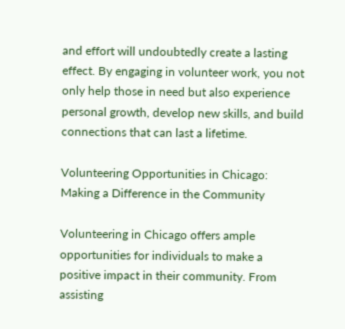and effort will undoubtedly create a lasting effect. By engaging in volunteer work, you not only help those in need but also experience personal growth, develop new skills, and build connections that can last a lifetime.

Volunteering Opportunities in Chicago: Making a Difference in the Community

Volunteering in Chicago offers ample opportunities for individuals to make a positive impact in their community. From assisting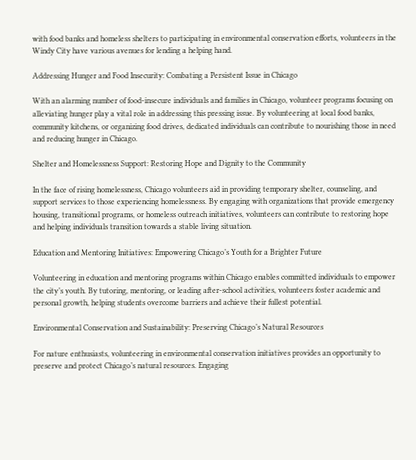with food banks and homeless shelters to participating in environmental conservation efforts, volunteers in the Windy City have various avenues for lending a helping hand.

Addressing Hunger and Food Insecurity: Combating a Persistent Issue in Chicago

With an alarming number of food-insecure individuals and families in Chicago, volunteer programs focusing on alleviating hunger play a vital role in addressing this pressing issue. By volunteering at local food banks, community kitchens, or organizing food drives, dedicated individuals can contribute to nourishing those in need and reducing hunger in Chicago.

Shelter and Homelessness Support: Restoring Hope and Dignity to the Community

In the face of rising homelessness, Chicago volunteers aid in providing temporary shelter, counseling, and support services to those experiencing homelessness. By engaging with organizations that provide emergency housing, transitional programs, or homeless outreach initiatives, volunteers can contribute to restoring hope and helping individuals transition towards a stable living situation.

Education and Mentoring Initiatives: Empowering Chicago’s Youth for a Brighter Future

Volunteering in education and mentoring programs within Chicago enables committed individuals to empower the city’s youth. By tutoring, mentoring, or leading after-school activities, volunteers foster academic and personal growth, helping students overcome barriers and achieve their fullest potential.

Environmental Conservation and Sustainability: Preserving Chicago’s Natural Resources

For nature enthusiasts, volunteering in environmental conservation initiatives provides an opportunity to preserve and protect Chicago’s natural resources. Engaging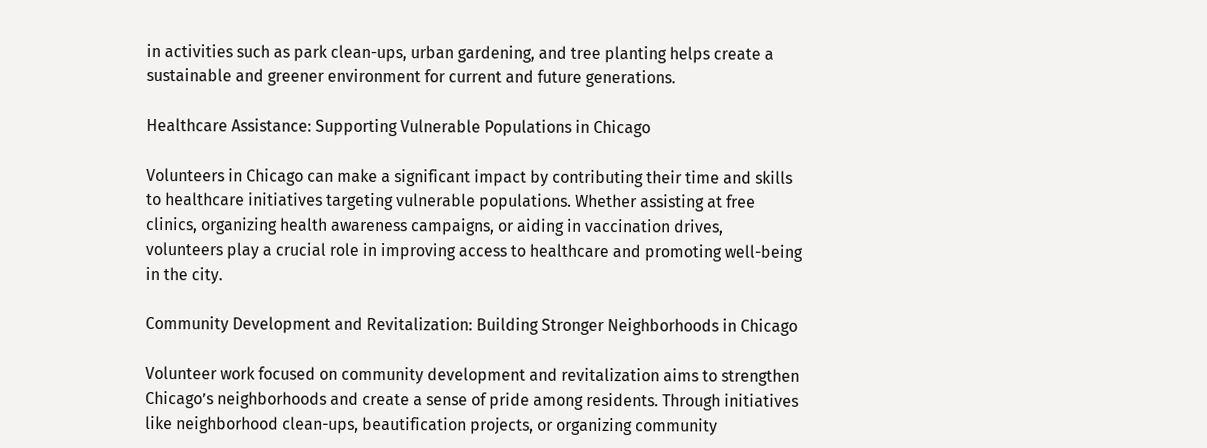in activities such as park clean-ups, urban gardening, and tree planting helps create a sustainable and greener environment for current and future generations.

Healthcare Assistance: Supporting Vulnerable Populations in Chicago

Volunteers in Chicago can make a significant impact by contributing their time and skills to healthcare initiatives targeting vulnerable populations. Whether assisting at free clinics, organizing health awareness campaigns, or aiding in vaccination drives, volunteers play a crucial role in improving access to healthcare and promoting well-being in the city.

Community Development and Revitalization: Building Stronger Neighborhoods in Chicago

Volunteer work focused on community development and revitalization aims to strengthen Chicago’s neighborhoods and create a sense of pride among residents. Through initiatives like neighborhood clean-ups, beautification projects, or organizing community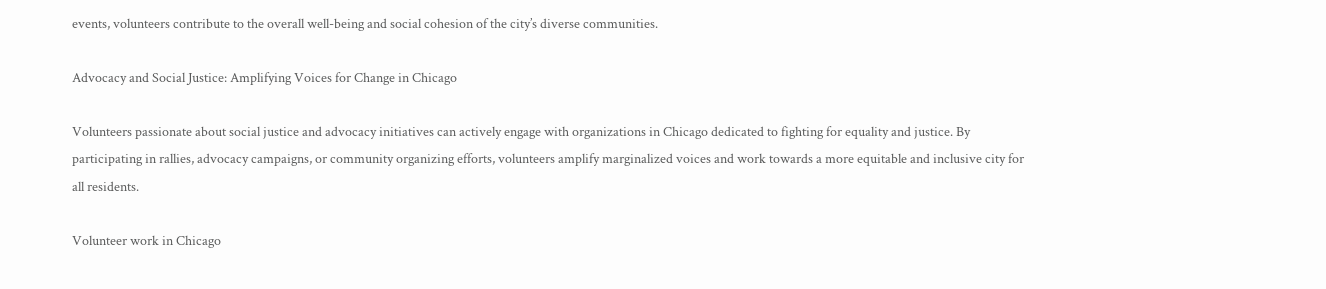events, volunteers contribute to the overall well-being and social cohesion of the city’s diverse communities.

Advocacy and Social Justice: Amplifying Voices for Change in Chicago

Volunteers passionate about social justice and advocacy initiatives can actively engage with organizations in Chicago dedicated to fighting for equality and justice. By participating in rallies, advocacy campaigns, or community organizing efforts, volunteers amplify marginalized voices and work towards a more equitable and inclusive city for all residents.

Volunteer work in Chicago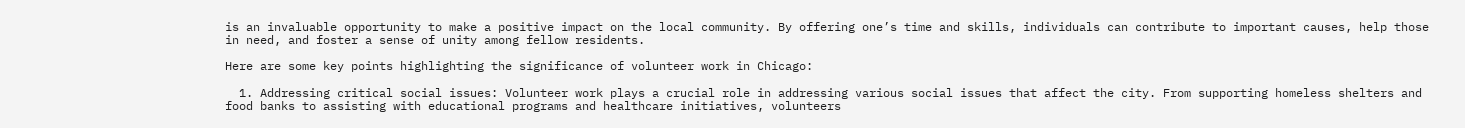is an invaluable opportunity to make a positive impact on the local community. By offering one’s time and skills, individuals can contribute to important causes, help those in need, and foster a sense of unity among fellow residents.

Here are some key points highlighting the significance of volunteer work in Chicago:

  1. Addressing critical social issues: Volunteer work plays a crucial role in addressing various social issues that affect the city. From supporting homeless shelters and food banks to assisting with educational programs and healthcare initiatives, volunteers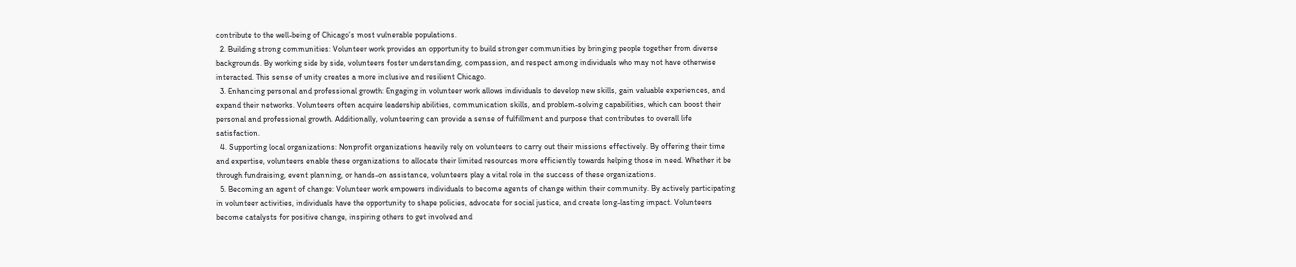contribute to the well-being of Chicago’s most vulnerable populations.
  2. Building strong communities: Volunteer work provides an opportunity to build stronger communities by bringing people together from diverse backgrounds. By working side by side, volunteers foster understanding, compassion, and respect among individuals who may not have otherwise interacted. This sense of unity creates a more inclusive and resilient Chicago.
  3. Enhancing personal and professional growth: Engaging in volunteer work allows individuals to develop new skills, gain valuable experiences, and expand their networks. Volunteers often acquire leadership abilities, communication skills, and problem-solving capabilities, which can boost their personal and professional growth. Additionally, volunteering can provide a sense of fulfillment and purpose that contributes to overall life satisfaction.
  4. Supporting local organizations: Nonprofit organizations heavily rely on volunteers to carry out their missions effectively. By offering their time and expertise, volunteers enable these organizations to allocate their limited resources more efficiently towards helping those in need. Whether it be through fundraising, event planning, or hands-on assistance, volunteers play a vital role in the success of these organizations.
  5. Becoming an agent of change: Volunteer work empowers individuals to become agents of change within their community. By actively participating in volunteer activities, individuals have the opportunity to shape policies, advocate for social justice, and create long-lasting impact. Volunteers become catalysts for positive change, inspiring others to get involved and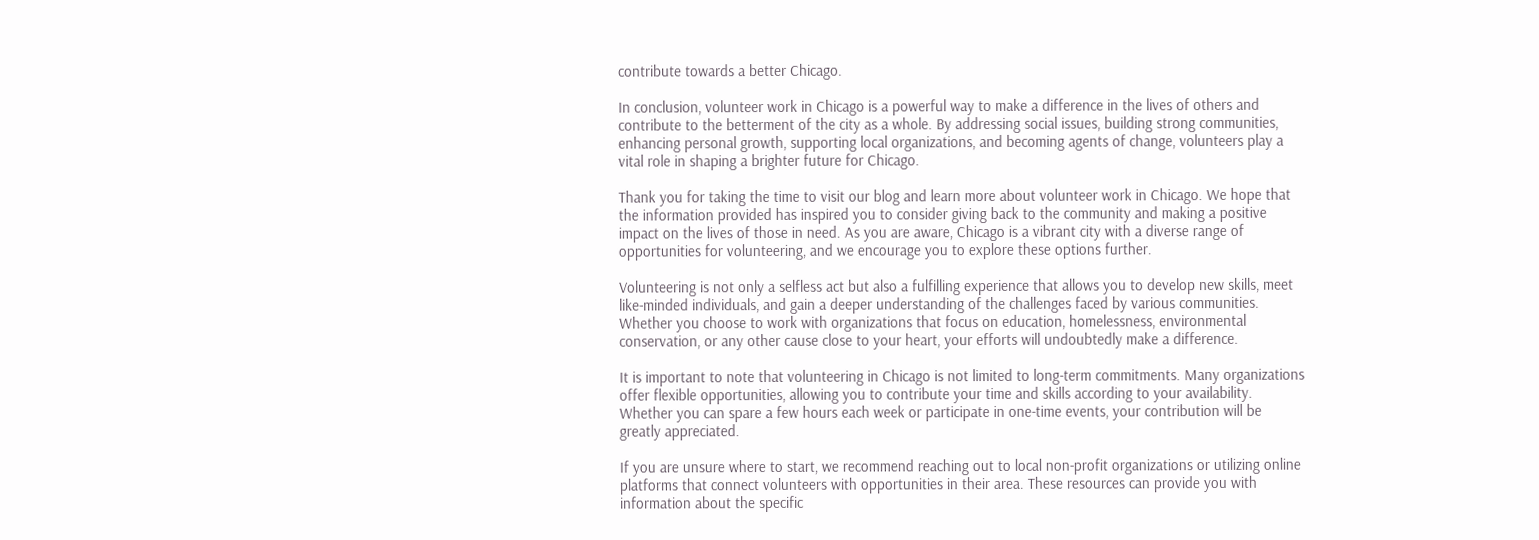contribute towards a better Chicago.

In conclusion, volunteer work in Chicago is a powerful way to make a difference in the lives of others and contribute to the betterment of the city as a whole. By addressing social issues, building strong communities, enhancing personal growth, supporting local organizations, and becoming agents of change, volunteers play a vital role in shaping a brighter future for Chicago.

Thank you for taking the time to visit our blog and learn more about volunteer work in Chicago. We hope that the information provided has inspired you to consider giving back to the community and making a positive impact on the lives of those in need. As you are aware, Chicago is a vibrant city with a diverse range of opportunities for volunteering, and we encourage you to explore these options further.

Volunteering is not only a selfless act but also a fulfilling experience that allows you to develop new skills, meet like-minded individuals, and gain a deeper understanding of the challenges faced by various communities. Whether you choose to work with organizations that focus on education, homelessness, environmental conservation, or any other cause close to your heart, your efforts will undoubtedly make a difference.

It is important to note that volunteering in Chicago is not limited to long-term commitments. Many organizations offer flexible opportunities, allowing you to contribute your time and skills according to your availability. Whether you can spare a few hours each week or participate in one-time events, your contribution will be greatly appreciated.

If you are unsure where to start, we recommend reaching out to local non-profit organizations or utilizing online platforms that connect volunteers with opportunities in their area. These resources can provide you with information about the specific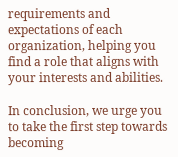requirements and expectations of each organization, helping you find a role that aligns with your interests and abilities.

In conclusion, we urge you to take the first step towards becoming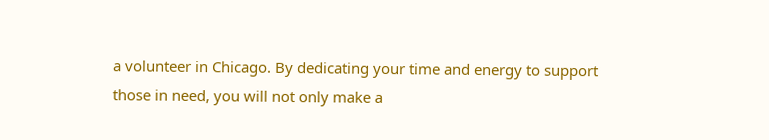a volunteer in Chicago. By dedicating your time and energy to support those in need, you will not only make a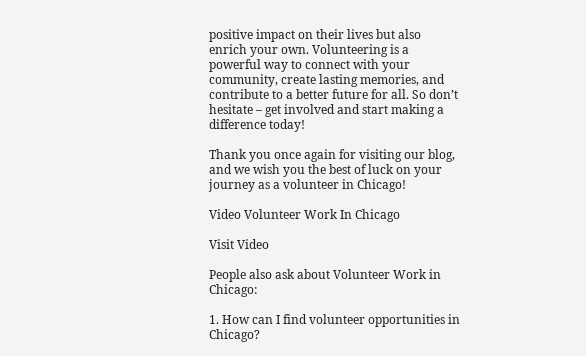positive impact on their lives but also enrich your own. Volunteering is a powerful way to connect with your community, create lasting memories, and contribute to a better future for all. So don’t hesitate – get involved and start making a difference today!

Thank you once again for visiting our blog, and we wish you the best of luck on your journey as a volunteer in Chicago!

Video Volunteer Work In Chicago

Visit Video

People also ask about Volunteer Work in Chicago:

1. How can I find volunteer opportunities in Chicago?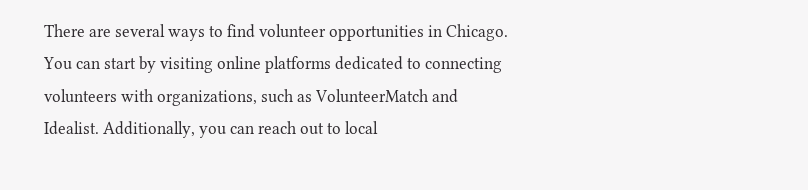There are several ways to find volunteer opportunities in Chicago. You can start by visiting online platforms dedicated to connecting volunteers with organizations, such as VolunteerMatch and Idealist. Additionally, you can reach out to local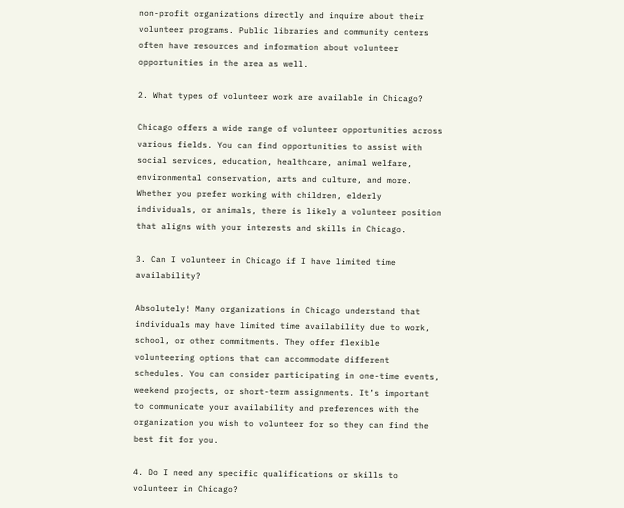non-profit organizations directly and inquire about their volunteer programs. Public libraries and community centers often have resources and information about volunteer opportunities in the area as well.

2. What types of volunteer work are available in Chicago?

Chicago offers a wide range of volunteer opportunities across various fields. You can find opportunities to assist with social services, education, healthcare, animal welfare, environmental conservation, arts and culture, and more. Whether you prefer working with children, elderly individuals, or animals, there is likely a volunteer position that aligns with your interests and skills in Chicago.

3. Can I volunteer in Chicago if I have limited time availability?

Absolutely! Many organizations in Chicago understand that individuals may have limited time availability due to work, school, or other commitments. They offer flexible volunteering options that can accommodate different schedules. You can consider participating in one-time events, weekend projects, or short-term assignments. It’s important to communicate your availability and preferences with the organization you wish to volunteer for so they can find the best fit for you.

4. Do I need any specific qualifications or skills to volunteer in Chicago?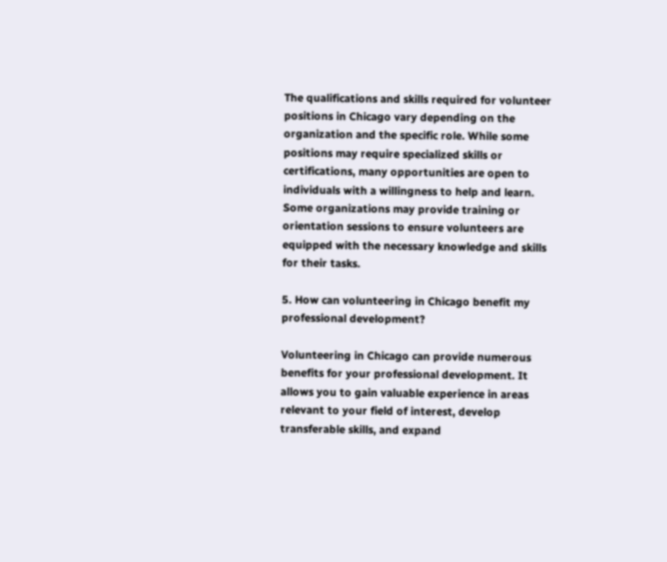The qualifications and skills required for volunteer positions in Chicago vary depending on the organization and the specific role. While some positions may require specialized skills or certifications, many opportunities are open to individuals with a willingness to help and learn. Some organizations may provide training or orientation sessions to ensure volunteers are equipped with the necessary knowledge and skills for their tasks.

5. How can volunteering in Chicago benefit my professional development?

Volunteering in Chicago can provide numerous benefits for your professional development. It allows you to gain valuable experience in areas relevant to your field of interest, develop transferable skills, and expand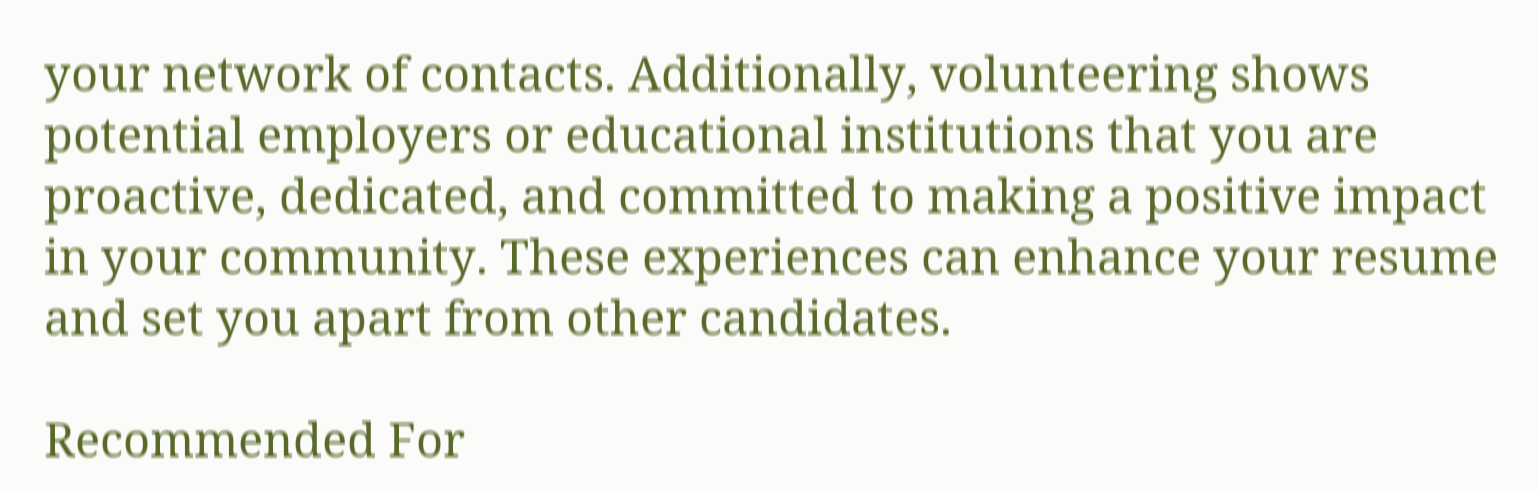your network of contacts. Additionally, volunteering shows potential employers or educational institutions that you are proactive, dedicated, and committed to making a positive impact in your community. These experiences can enhance your resume and set you apart from other candidates.

Recommended For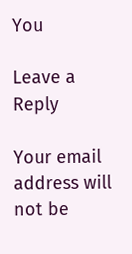You

Leave a Reply

Your email address will not be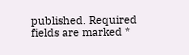published. Required fields are marked *